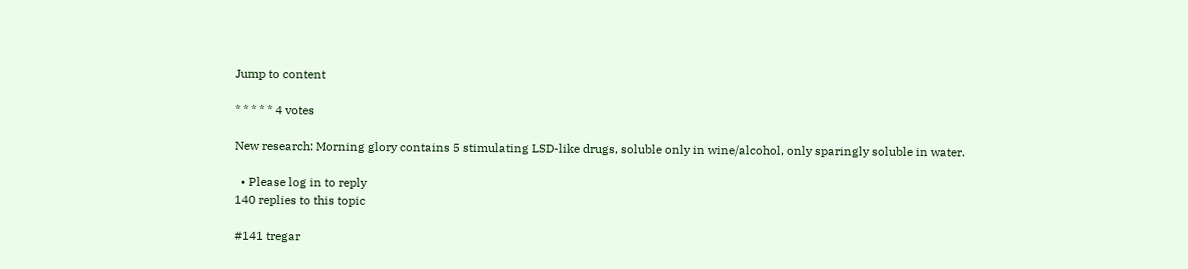Jump to content

* * * * * 4 votes

New research: Morning glory contains 5 stimulating LSD-like drugs, soluble only in wine/alcohol, only sparingly soluble in water.

  • Please log in to reply
140 replies to this topic

#141 tregar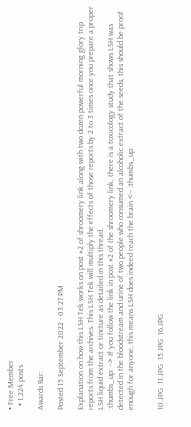• Free Member
  • 1,224 posts

Awards Bar:

Posted 15 September 2022 - 03:27 PM

Explanation on how this LSH Tek works on post #2 of shroomery link along with two dozen powerful morning glory trip reports from the archives. This LSH Tek will multiply the effects of those reports by 2 to 3 times once you prepare a proper LSH liquid extract or tincture as detailed in this thread.
:thumbs_up: --> If you follow the link in post #2 of the shroomery link, there is a toxicology study that shows LSH was detected in the bloodstream and urine of two people who consumed an alcoholic extract of the seeds, this should be proof enough for anyone, this means LSH does indeed reach the brain <-- :thumbs_up:


10.JPG  11.JPG  15.JPG  16.JPG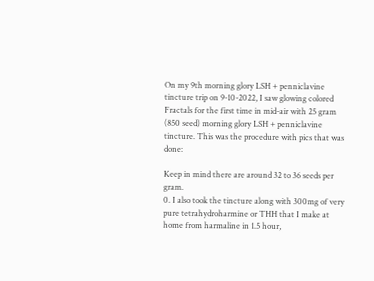On my 9th morning glory LSH + penniclavine tincture trip on 9-10-2022, I saw glowing colored Fractals for the first time in mid-air with 25 gram (850 seed) morning glory LSH + penniclavine tincture. This was the procedure with pics that was done:

Keep in mind there are around 32 to 36 seeds per gram.
0. I also took the tincture along with 300mg of very pure tetrahydroharmine or THH that I make at home from harmaline in 1.5 hour,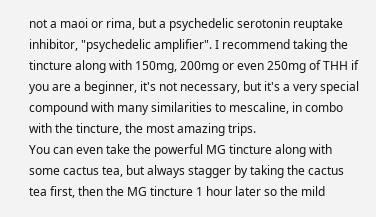not a maoi or rima, but a psychedelic serotonin reuptake inhibitor, "psychedelic amplifier". I recommend taking the tincture along with 150mg, 200mg or even 250mg of THH if you are a beginner, it's not necessary, but it's a very special compound with many similarities to mescaline, in combo with the tincture, the most amazing trips.
You can even take the powerful MG tincture along with some cactus tea, but always stagger by taking the cactus tea first, then the MG tincture 1 hour later so the mild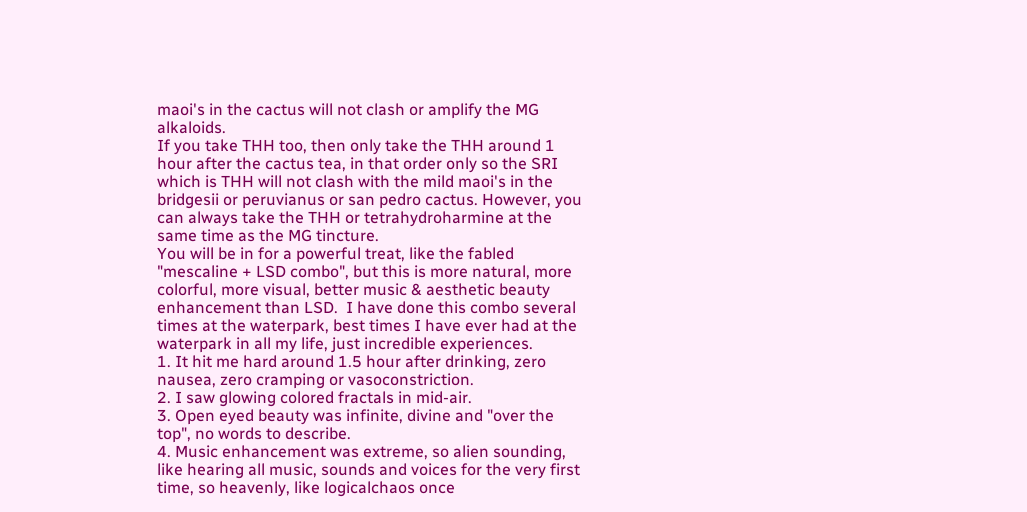maoi's in the cactus will not clash or amplify the MG alkaloids.
If you take THH too, then only take the THH around 1 hour after the cactus tea, in that order only so the SRI which is THH will not clash with the mild maoi's in the bridgesii or peruvianus or san pedro cactus. However, you can always take the THH or tetrahydroharmine at the same time as the MG tincture.
You will be in for a powerful treat, like the fabled "mescaline + LSD combo", but this is more natural, more colorful, more visual, better music & aesthetic beauty enhancement than LSD.  I have done this combo several times at the waterpark, best times I have ever had at the waterpark in all my life, just incredible experiences.
1. It hit me hard around 1.5 hour after drinking, zero nausea, zero cramping or vasoconstriction.
2. I saw glowing colored fractals in mid-air.
3. Open eyed beauty was infinite, divine and "over the top", no words to describe.
4. Music enhancement was extreme, so alien sounding, like hearing all music, sounds and voices for the very first time, so heavenly, like logicalchaos once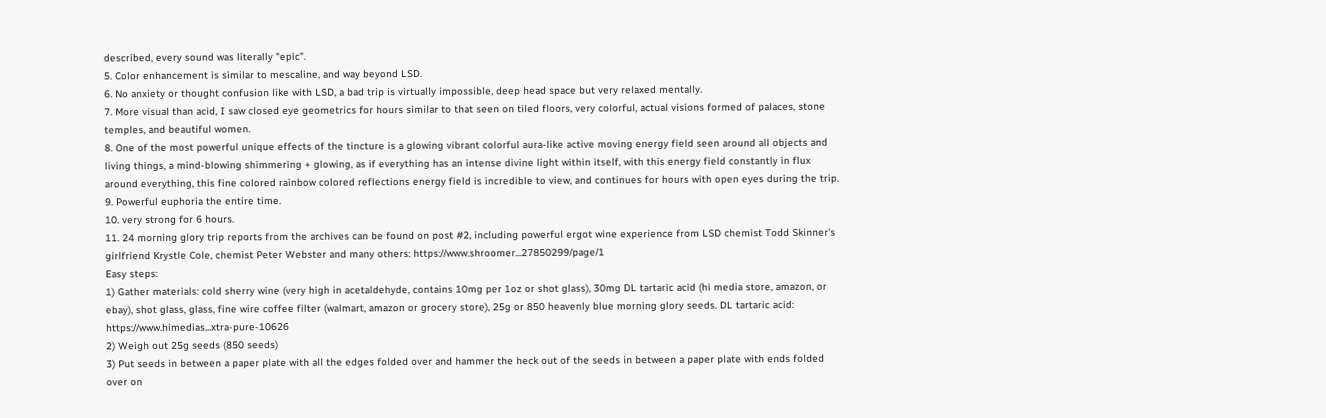described, every sound was literally "epic".
5. Color enhancement is similar to mescaline, and way beyond LSD.
6. No anxiety or thought confusion like with LSD, a bad trip is virtually impossible, deep head space but very relaxed mentally.
7. More visual than acid, I saw closed eye geometrics for hours similar to that seen on tiled floors, very colorful, actual visions formed of palaces, stone temples, and beautiful women.
8. One of the most powerful unique effects of the tincture is a glowing vibrant colorful aura-like active moving energy field seen around all objects and living things, a mind-blowing shimmering + glowing, as if everything has an intense divine light within itself, with this energy field constantly in flux around everything, this fine colored rainbow colored reflections energy field is incredible to view, and continues for hours with open eyes during the trip.
9. Powerful euphoria the entire time.
10. very strong for 6 hours.
11. 24 morning glory trip reports from the archives can be found on post #2, including powerful ergot wine experience from LSD chemist Todd Skinner's girlfriend Krystle Cole, chemist Peter Webster and many others: https://www.shroomer...27850299/page/1
Easy steps:
1) Gather materials: cold sherry wine (very high in acetaldehyde, contains 10mg per 1oz or shot glass), 30mg DL tartaric acid (hi media store, amazon, or ebay), shot glass, glass, fine wire coffee filter (walmart, amazon or grocery store), 25g or 850 heavenly blue morning glory seeds. DL tartaric acid: https://www.himedias...xtra-pure-10626
2) Weigh out 25g seeds (850 seeds)
3) Put seeds in between a paper plate with all the edges folded over and hammer the heck out of the seeds in between a paper plate with ends folded over on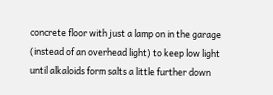concrete floor with just a lamp on in the garage (instead of an overhead light) to keep low light until alkaloids form salts a little further down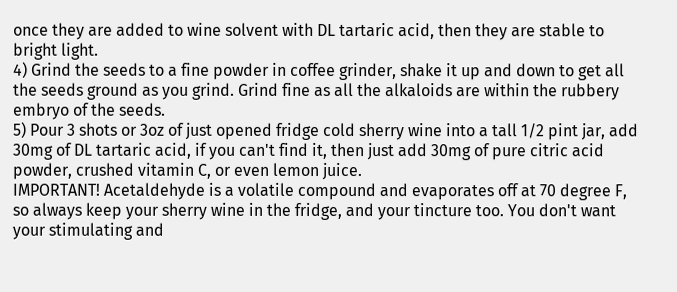once they are added to wine solvent with DL tartaric acid, then they are stable to bright light.
4) Grind the seeds to a fine powder in coffee grinder, shake it up and down to get all the seeds ground as you grind. Grind fine as all the alkaloids are within the rubbery embryo of the seeds.
5) Pour 3 shots or 3oz of just opened fridge cold sherry wine into a tall 1/2 pint jar, add 30mg of DL tartaric acid, if you can't find it, then just add 30mg of pure citric acid powder, crushed vitamin C, or even lemon juice.
IMPORTANT! Acetaldehyde is a volatile compound and evaporates off at 70 degree F, so always keep your sherry wine in the fridge, and your tincture too. You don't want your stimulating and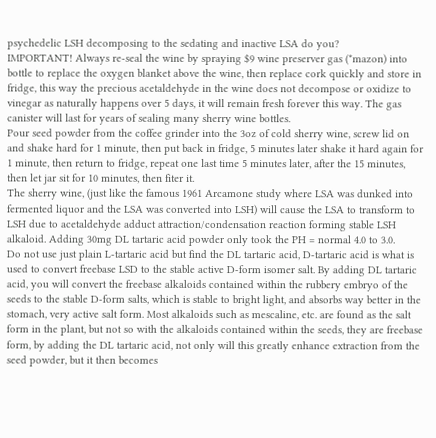psychedelic LSH decomposing to the sedating and inactive LSA do you?
IMPORTANT! Always re-seal the wine by spraying $9 wine preserver gas (*mazon) into bottle to replace the oxygen blanket above the wine, then replace cork quickly and store in fridge, this way the precious acetaldehyde in the wine does not decompose or oxidize to vinegar as naturally happens over 5 days, it will remain fresh forever this way. The gas canister will last for years of sealing many sherry wine bottles.
Pour seed powder from the coffee grinder into the 3oz of cold sherry wine, screw lid on and shake hard for 1 minute, then put back in fridge, 5 minutes later shake it hard again for 1 minute, then return to fridge, repeat one last time 5 minutes later, after the 15 minutes, then let jar sit for 10 minutes, then fiter it.
The sherry wine, (just like the famous 1961 Arcamone study where LSA was dunked into fermented liquor and the LSA was converted into LSH) will cause the LSA to transform to LSH due to acetaldehyde adduct attraction/condensation reaction forming stable LSH alkaloid. Adding 30mg DL tartaric acid powder only took the PH = normal 4.0 to 3.0.
Do not use just plain L-tartaric acid but find the DL tartaric acid, D-tartaric acid is what is used to convert freebase LSD to the stable active D-form isomer salt. By adding DL tartaric acid, you will convert the freebase alkaloids contained within the rubbery embryo of the seeds to the stable D-form salts, which is stable to bright light, and absorbs way better in the stomach, very active salt form. Most alkaloids such as mescaline, etc. are found as the salt form in the plant, but not so with the alkaloids contained within the seeds, they are freebase form, by adding the DL tartaric acid, not only will this greatly enhance extraction from the seed powder, but it then becomes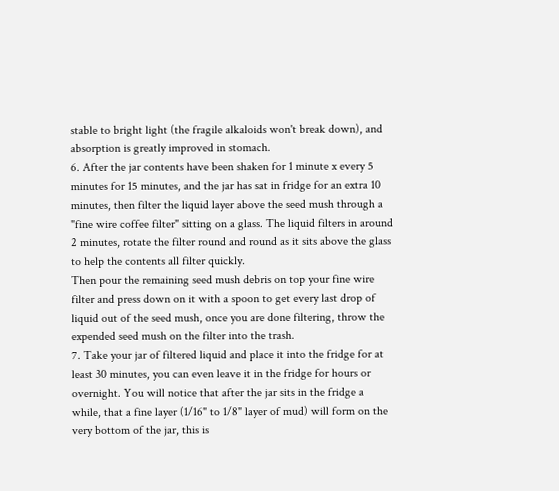stable to bright light (the fragile alkaloids won't break down), and absorption is greatly improved in stomach.
6. After the jar contents have been shaken for 1 minute x every 5 minutes for 15 minutes, and the jar has sat in fridge for an extra 10 minutes, then filter the liquid layer above the seed mush through a "fine wire coffee filter" sitting on a glass. The liquid filters in around 2 minutes, rotate the filter round and round as it sits above the glass to help the contents all filter quickly.
Then pour the remaining seed mush debris on top your fine wire filter and press down on it with a spoon to get every last drop of liquid out of the seed mush, once you are done filtering, throw the expended seed mush on the filter into the trash.
7. Take your jar of filtered liquid and place it into the fridge for at least 30 minutes, you can even leave it in the fridge for hours or overnight. You will notice that after the jar sits in the fridge a while, that a fine layer (1/16" to 1/8" layer of mud) will form on the very bottom of the jar, this is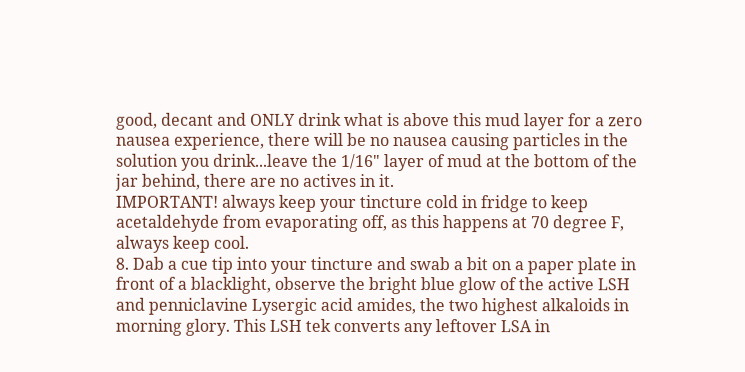good, decant and ONLY drink what is above this mud layer for a zero nausea experience, there will be no nausea causing particles in the solution you drink...leave the 1/16" layer of mud at the bottom of the jar behind, there are no actives in it.
IMPORTANT! always keep your tincture cold in fridge to keep acetaldehyde from evaporating off, as this happens at 70 degree F, always keep cool.
8. Dab a cue tip into your tincture and swab a bit on a paper plate in front of a blacklight, observe the bright blue glow of the active LSH and penniclavine Lysergic acid amides, the two highest alkaloids in morning glory. This LSH tek converts any leftover LSA in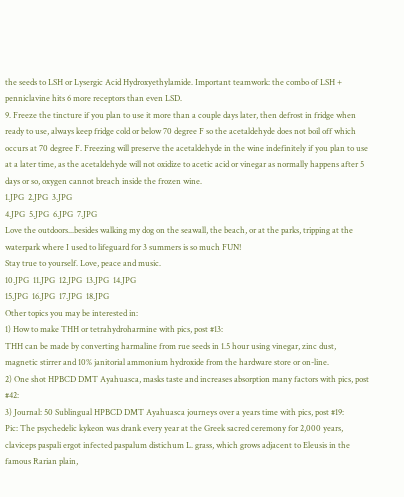the seeds to LSH or Lysergic Acid Hydroxyethylamide. Important teamwork: the combo of LSH + penniclavine hits 6 more receptors than even LSD.
9. Freeze the tincture if you plan to use it more than a couple days later, then defrost in fridge when ready to use, always keep fridge cold or below 70 degree F so the acetaldehyde does not boil off which occurs at 70 degree F. Freezing will preserve the acetaldehyde in the wine indefinitely if you plan to use at a later time, as the acetaldehyde will not oxidize to acetic acid or vinegar as normally happens after 5 days or so, oxygen cannot breach inside the frozen wine.
1.JPG  2.JPG  3.JPG
4.JPG  5.JPG  6.JPG  7.JPG
Love the outdoors...besides walking my dog on the seawall, the beach, or at the parks, tripping at the waterpark where I used to lifeguard for 3 summers is so much FUN!
Stay true to yourself. Love, peace and music.
10.JPG  11.JPG  12.JPG  13.JPG  14.JPG
15.JPG  16.JPG  17.JPG  18.JPG
Other topics you may be interested in:
1) How to make THH or tetrahydroharmine with pics, post #13:
THH can be made by converting harmaline from rue seeds in 1.5 hour using vinegar, zinc dust, magnetic stirrer and 10% janitorial ammonium hydroxide from the hardware store or on-line.
2) One shot HPBCD DMT Ayahuasca, masks taste and increases absorption many factors with pics, post #42:
3) Journal: 50 Sublingual HPBCD DMT Ayahuasca journeys over a years time with pics, post #19:
Pic: The psychedelic kykeon was drank every year at the Greek sacred ceremony for 2,000 years, claviceps paspali ergot infected paspalum distichum L. grass, which grows adjacent to Eleusis in the famous Rarian plain,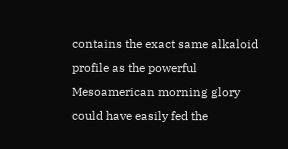contains the exact same alkaloid profile as the powerful Mesoamerican morning glory could have easily fed the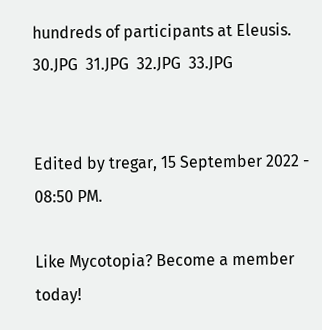hundreds of participants at Eleusis.
30.JPG  31.JPG  32.JPG  33.JPG


Edited by tregar, 15 September 2022 - 08:50 PM.

Like Mycotopia? Become a member today!